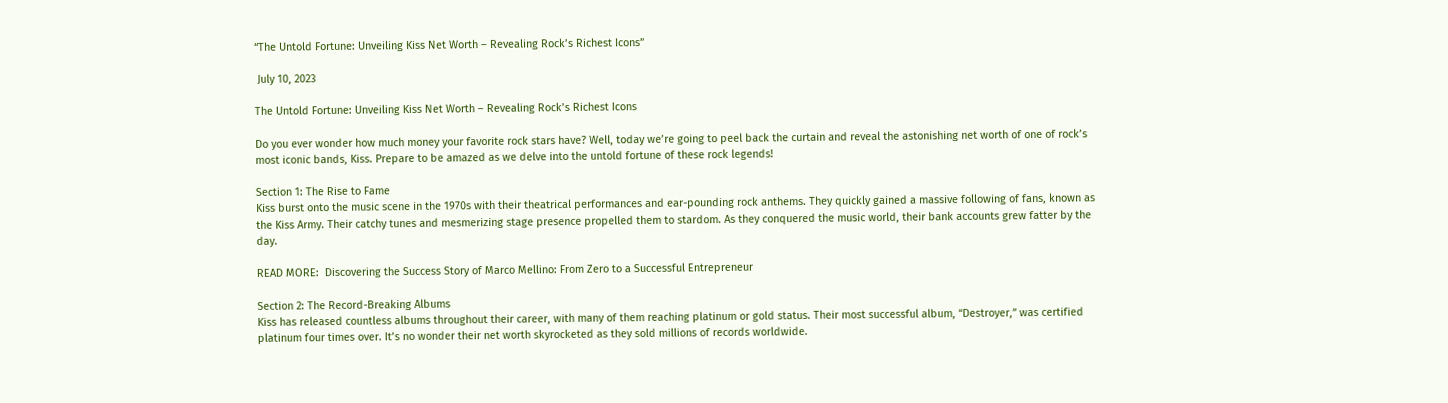“The Untold Fortune: Unveiling Kiss Net Worth – Revealing Rock’s Richest Icons”

 July 10, 2023

The Untold Fortune: Unveiling Kiss Net Worth – Revealing Rock’s Richest Icons

Do you ever wonder how much money your favorite rock stars have? Well, today we’re going to peel back the curtain and reveal the astonishing net worth of one of rock’s most iconic bands, Kiss. Prepare to be amazed as we delve into the untold fortune of these rock legends!

Section 1: The Rise to Fame
Kiss burst onto the music scene in the 1970s with their theatrical performances and ear-pounding rock anthems. They quickly gained a massive following of fans, known as the Kiss Army. Their catchy tunes and mesmerizing stage presence propelled them to stardom. As they conquered the music world, their bank accounts grew fatter by the day.

READ MORE:  Discovering the Success Story of Marco Mellino: From Zero to a Successful Entrepreneur

Section 2: The Record-Breaking Albums
Kiss has released countless albums throughout their career, with many of them reaching platinum or gold status. Their most successful album, “Destroyer,” was certified platinum four times over. It’s no wonder their net worth skyrocketed as they sold millions of records worldwide.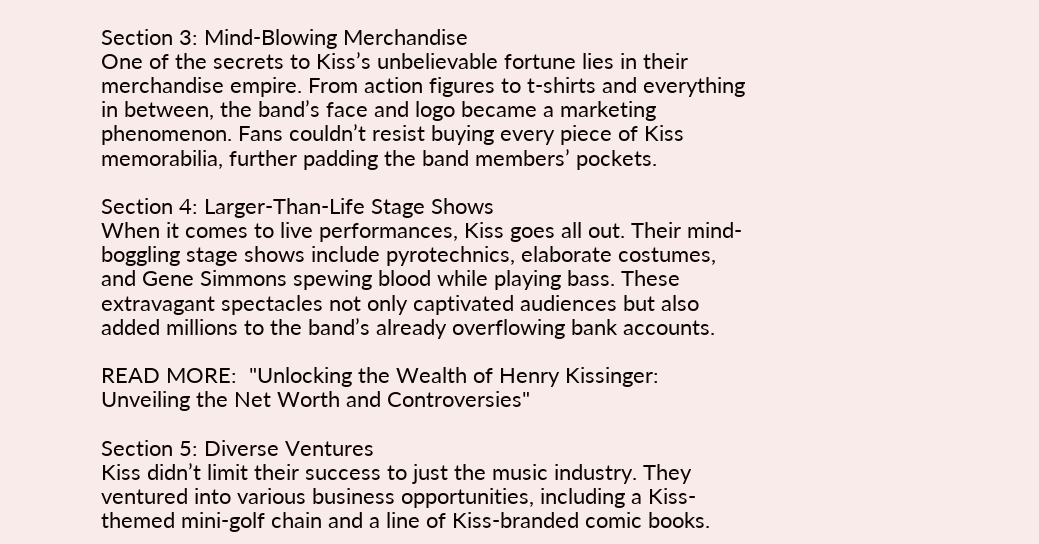Section 3: Mind-Blowing Merchandise
One of the secrets to Kiss’s unbelievable fortune lies in their merchandise empire. From action figures to t-shirts and everything in between, the band’s face and logo became a marketing phenomenon. Fans couldn’t resist buying every piece of Kiss memorabilia, further padding the band members’ pockets.

Section 4: Larger-Than-Life Stage Shows
When it comes to live performances, Kiss goes all out. Their mind-boggling stage shows include pyrotechnics, elaborate costumes, and Gene Simmons spewing blood while playing bass. These extravagant spectacles not only captivated audiences but also added millions to the band’s already overflowing bank accounts.

READ MORE:  "Unlocking the Wealth of Henry Kissinger: Unveiling the Net Worth and Controversies"

Section 5: Diverse Ventures
Kiss didn’t limit their success to just the music industry. They ventured into various business opportunities, including a Kiss-themed mini-golf chain and a line of Kiss-branded comic books.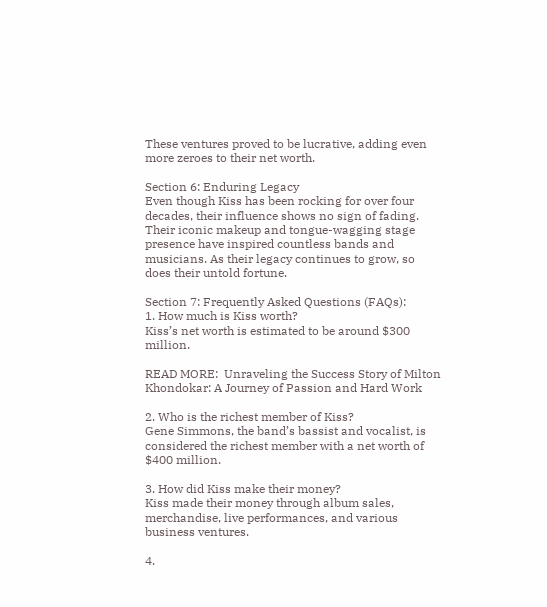These ventures proved to be lucrative, adding even more zeroes to their net worth.

Section 6: Enduring Legacy
Even though Kiss has been rocking for over four decades, their influence shows no sign of fading. Their iconic makeup and tongue-wagging stage presence have inspired countless bands and musicians. As their legacy continues to grow, so does their untold fortune.

Section 7: Frequently Asked Questions (FAQs):
1. How much is Kiss worth?
Kiss’s net worth is estimated to be around $300 million.

READ MORE:  Unraveling the Success Story of Milton Khondokar: A Journey of Passion and Hard Work

2. Who is the richest member of Kiss?
Gene Simmons, the band’s bassist and vocalist, is considered the richest member with a net worth of $400 million.

3. How did Kiss make their money?
Kiss made their money through album sales, merchandise, live performances, and various business ventures.

4.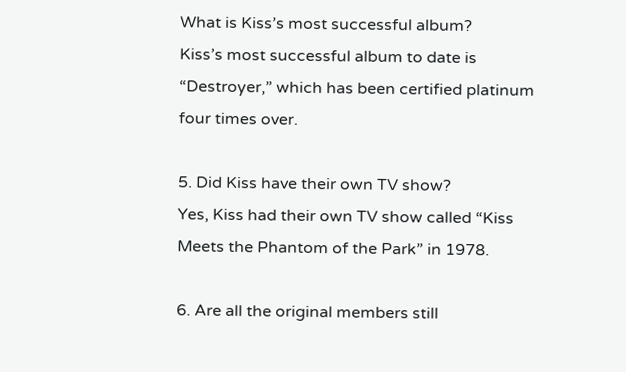What is Kiss’s most successful album?
Kiss’s most successful album to date is “Destroyer,” which has been certified platinum four times over.

5. Did Kiss have their own TV show?
Yes, Kiss had their own TV show called “Kiss Meets the Phantom of the Park” in 1978.

6. Are all the original members still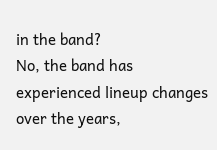in the band?
No, the band has experienced lineup changes over the years,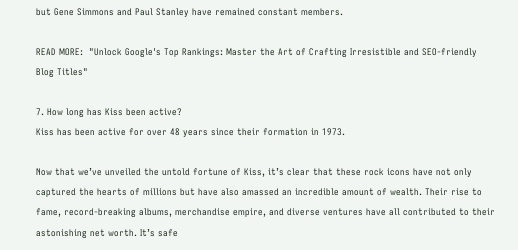but Gene Simmons and Paul Stanley have remained constant members.

READ MORE:  "Unlock Google's Top Rankings: Master the Art of Crafting Irresistible and SEO-friendly Blog Titles"

7. How long has Kiss been active?
Kiss has been active for over 48 years since their formation in 1973.

Now that we’ve unveiled the untold fortune of Kiss, it’s clear that these rock icons have not only captured the hearts of millions but have also amassed an incredible amount of wealth. Their rise to fame, record-breaking albums, merchandise empire, and diverse ventures have all contributed to their astonishing net worth. It’s safe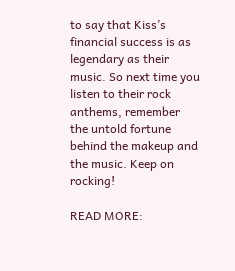to say that Kiss’s financial success is as legendary as their music. So next time you listen to their rock anthems, remember the untold fortune behind the makeup and the music. Keep on rocking!

READ MORE: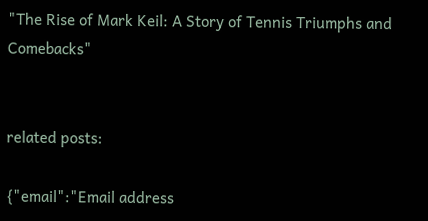"The Rise of Mark Keil: A Story of Tennis Triumphs and Comebacks"


related posts:

{"email":"Email address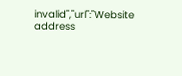invalid","url":"Website address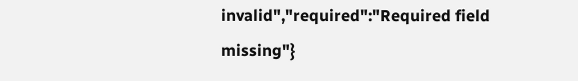invalid","required":"Required field missing"}